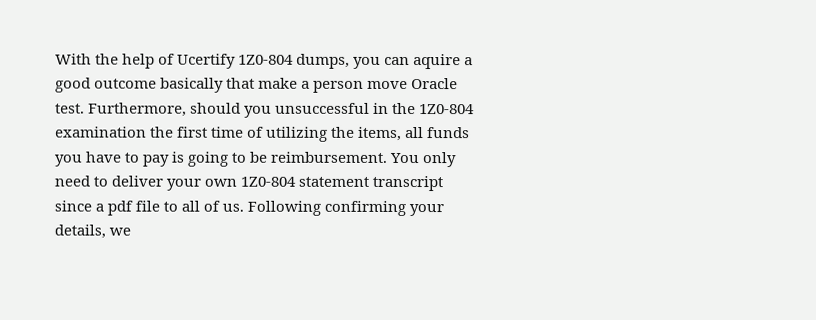With the help of Ucertify 1Z0-804 dumps, you can aquire a good outcome basically that make a person move Oracle test. Furthermore, should you unsuccessful in the 1Z0-804 examination the first time of utilizing the items, all funds you have to pay is going to be reimbursement. You only need to deliver your own 1Z0-804 statement transcript since a pdf file to all of us. Following confirming your details, we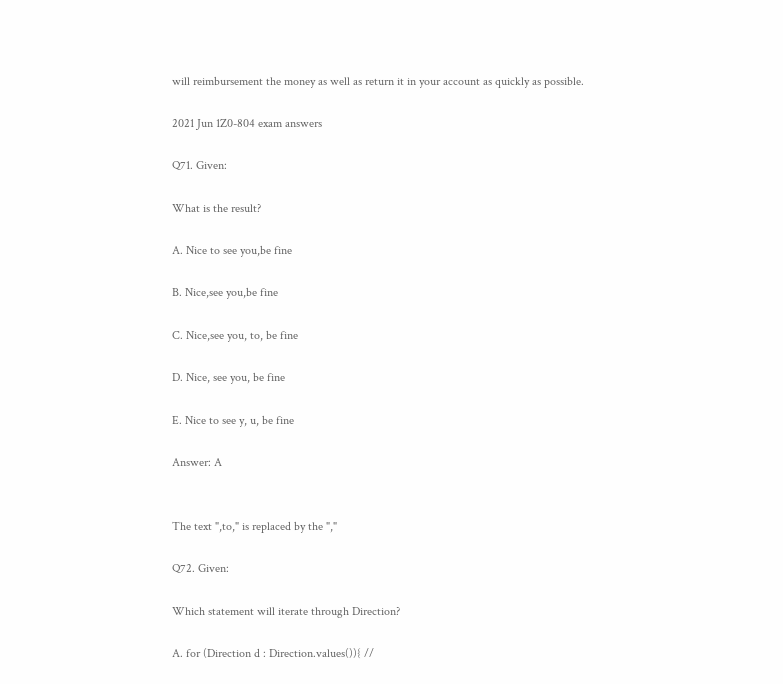will reimbursement the money as well as return it in your account as quickly as possible.

2021 Jun 1Z0-804 exam answers

Q71. Given:

What is the result?

A. Nice to see you,be fine

B. Nice,see you,be fine

C. Nice,see you, to, be fine

D. Nice, see you, be fine

E. Nice to see y, u, be fine

Answer: A


The text ",to," is replaced by the ","

Q72. Given:

Which statement will iterate through Direction?

A. for (Direction d : Direction.values()){ //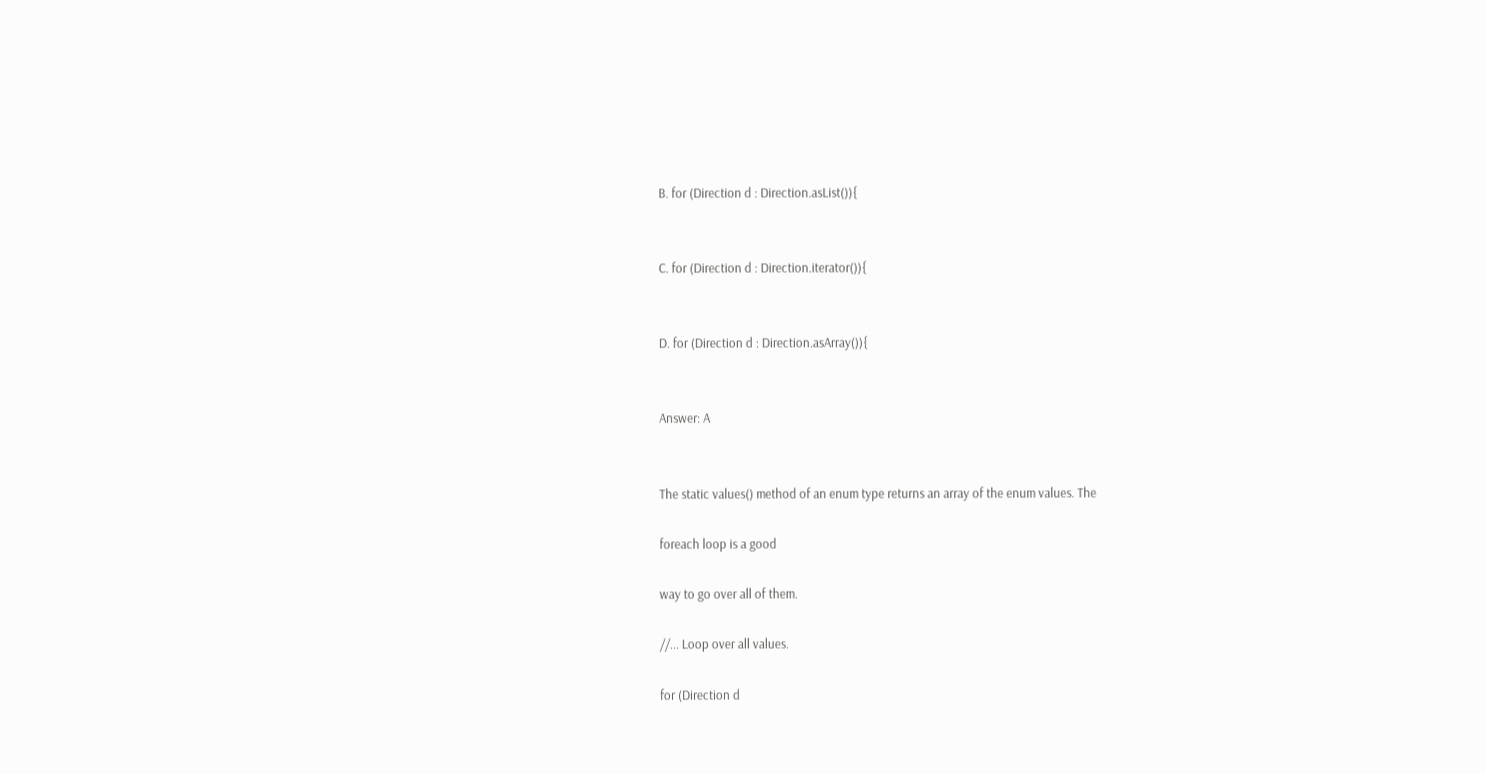B. for (Direction d : Direction.asList()){


C. for (Direction d : Direction.iterator()){


D. for (Direction d : Direction.asArray()){


Answer: A


The static values() method of an enum type returns an array of the enum values. The

foreach loop is a good

way to go over all of them.

//... Loop over all values.

for (Direction d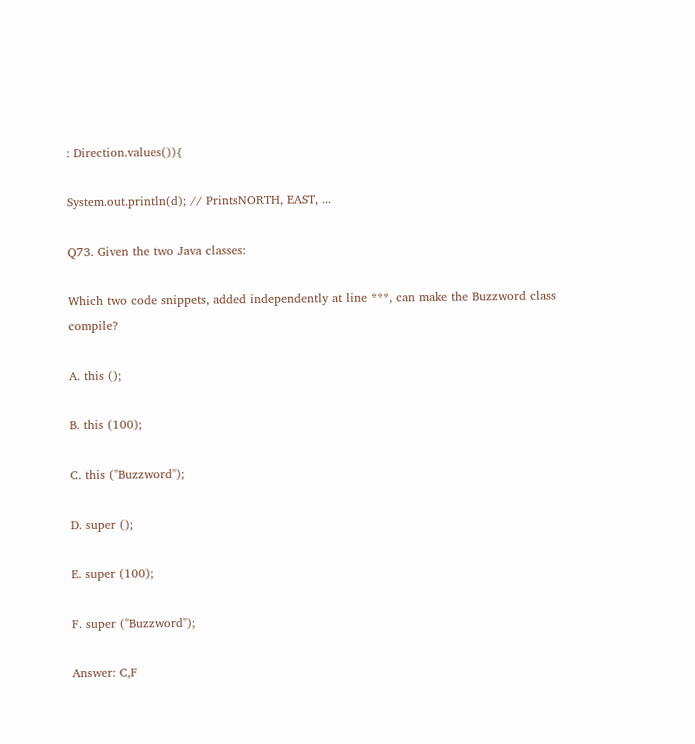: Direction.values()){

System.out.println(d); // PrintsNORTH, EAST, ...

Q73. Given the two Java classes:

Which two code snippets, added independently at line ***, can make the Buzzword class compile?

A. this ();

B. this (100);

C. this ("Buzzword");

D. super ();

E. super (100);

F. super ("Buzzword");

Answer: C,F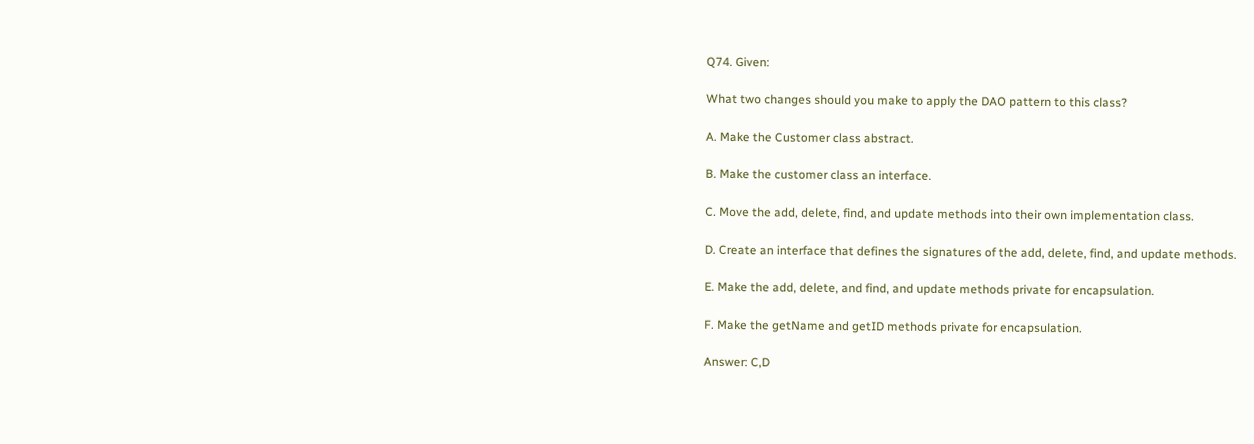Q74. Given:

What two changes should you make to apply the DAO pattern to this class?

A. Make the Customer class abstract.

B. Make the customer class an interface.

C. Move the add, delete, find, and update methods into their own implementation class.

D. Create an interface that defines the signatures of the add, delete, find, and update methods.

E. Make the add, delete, and find, and update methods private for encapsulation.

F. Make the getName and getID methods private for encapsulation.

Answer: C,D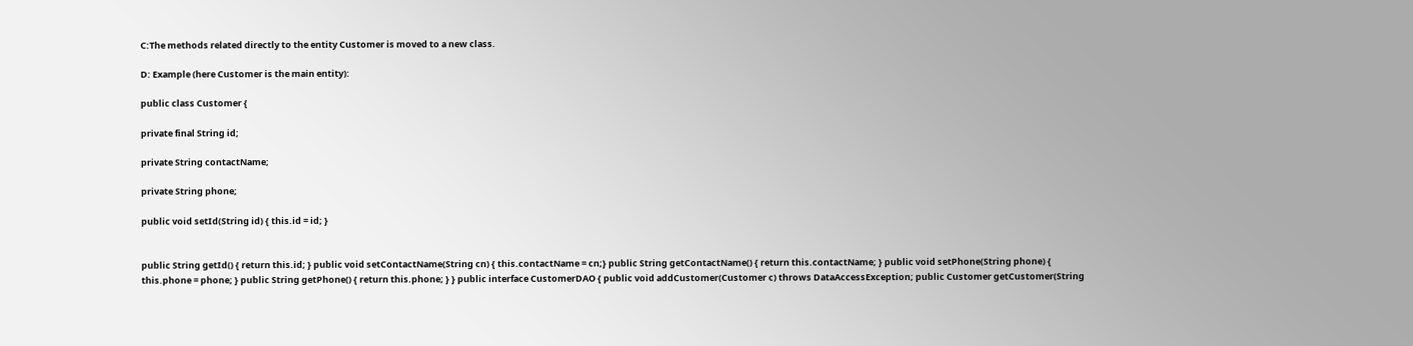C:The methods related directly to the entity Customer is moved to a new class.

D: Example (here Customer is the main entity):

public class Customer {

private final String id;

private String contactName;

private String phone;

public void setId(String id) { this.id = id; }


public String getId() { return this.id; } public void setContactName(String cn) { this.contactName = cn;} public String getContactName() { return this.contactName; } public void setPhone(String phone) { this.phone = phone; } public String getPhone() { return this.phone; } } public interface CustomerDAO { public void addCustomer(Customer c) throws DataAccessException; public Customer getCustomer(String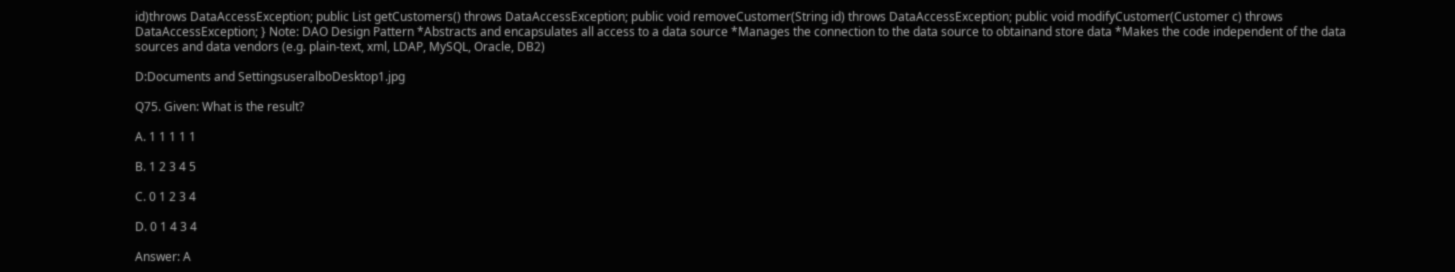id)throws DataAccessException; public List getCustomers() throws DataAccessException; public void removeCustomer(String id) throws DataAccessException; public void modifyCustomer(Customer c) throws DataAccessException; } Note: DAO Design Pattern *Abstracts and encapsulates all access to a data source *Manages the connection to the data source to obtainand store data *Makes the code independent of the data sources and data vendors (e.g. plain-text, xml, LDAP, MySQL, Oracle, DB2)

D:Documents and SettingsuseralboDesktop1.jpg

Q75. Given: What is the result?

A. 1 1 1 1 1

B. 1 2 3 4 5

C. 0 1 2 3 4

D. 0 1 4 3 4

Answer: A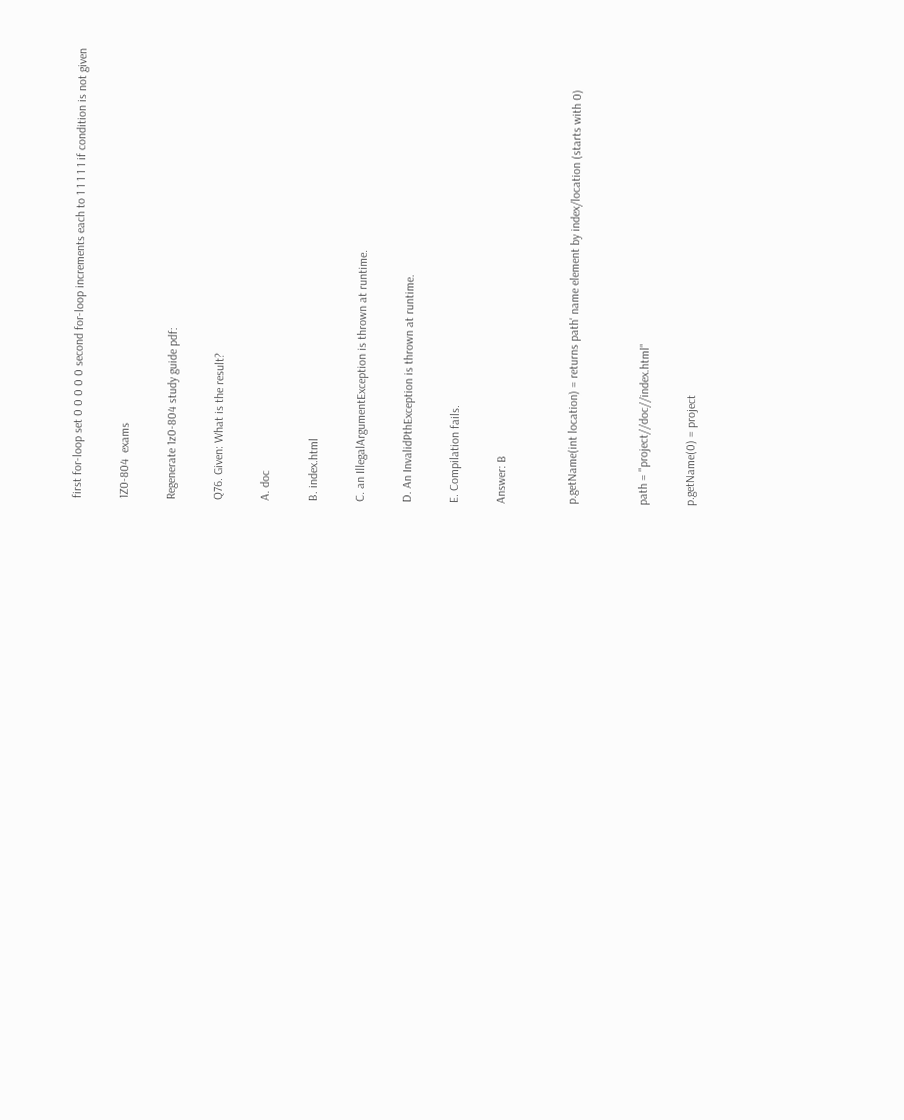first for-loop set 0 0 0 0 0 second for-loop increments each to 1 1 1 1 1 if condition is not given

1Z0-804  exams

Regenerate 1z0-804 study guide pdf:

Q76. Given: What is the result?

A. doc

B. index.html

C. an IllegalArgumentException is thrown at runtime.

D. An InvalidPthException is thrown at runtime.

E. Compilation fails.

Answer: B


p.getName(int location) = returns path' name element by index/location (starts with 0)


path = "project//doc//index.html"

p.getName(0) = project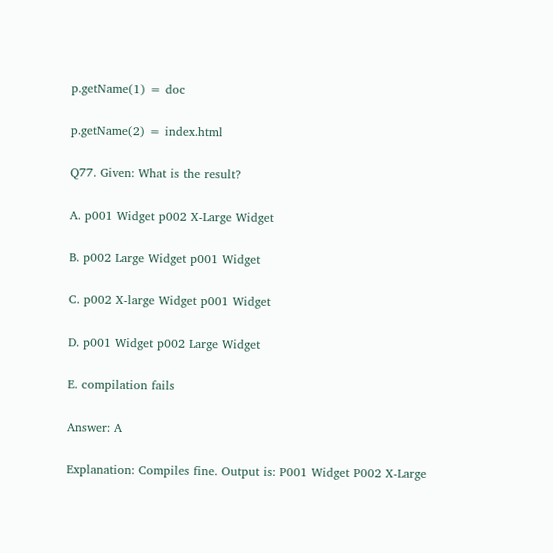p.getName(1) = doc

p.getName(2) = index.html

Q77. Given: What is the result?

A. p001 Widget p002 X-Large Widget

B. p002 Large Widget p001 Widget

C. p002 X-large Widget p001 Widget

D. p001 Widget p002 Large Widget

E. compilation fails

Answer: A

Explanation: Compiles fine. Output is: P001 Widget P002 X-Large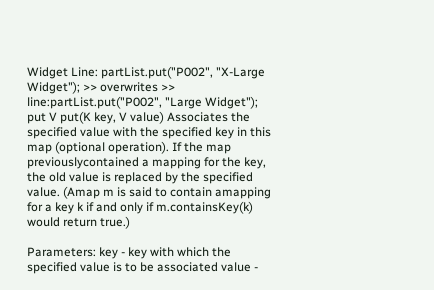Widget Line: partList.put("P002", "X-Large Widget"); >> overwrites >> line:partList.put("P002", "Large Widget"); put V put(K key, V value) Associates the specified value with the specified key in this map (optional operation). If the map previouslycontained a mapping for the key, the old value is replaced by the specified value. (Amap m is said to contain amapping for a key k if and only if m.containsKey(k) would return true.)

Parameters: key - key with which the specified value is to be associated value -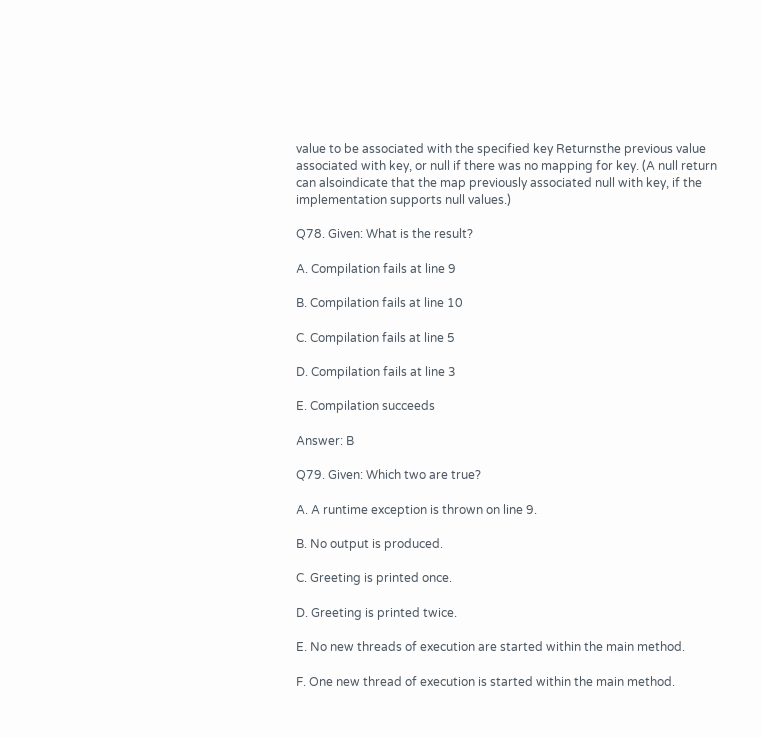value to be associated with the specified key Returnsthe previous value associated with key, or null if there was no mapping for key. (A null return can alsoindicate that the map previously associated null with key, if the implementation supports null values.)

Q78. Given: What is the result?

A. Compilation fails at line 9

B. Compilation fails at line 10

C. Compilation fails at line 5

D. Compilation fails at line 3

E. Compilation succeeds

Answer: B

Q79. Given: Which two are true?

A. A runtime exception is thrown on line 9.

B. No output is produced.

C. Greeting is printed once.

D. Greeting is printed twice.

E. No new threads of execution are started within the main method.

F. One new thread of execution is started within the main method.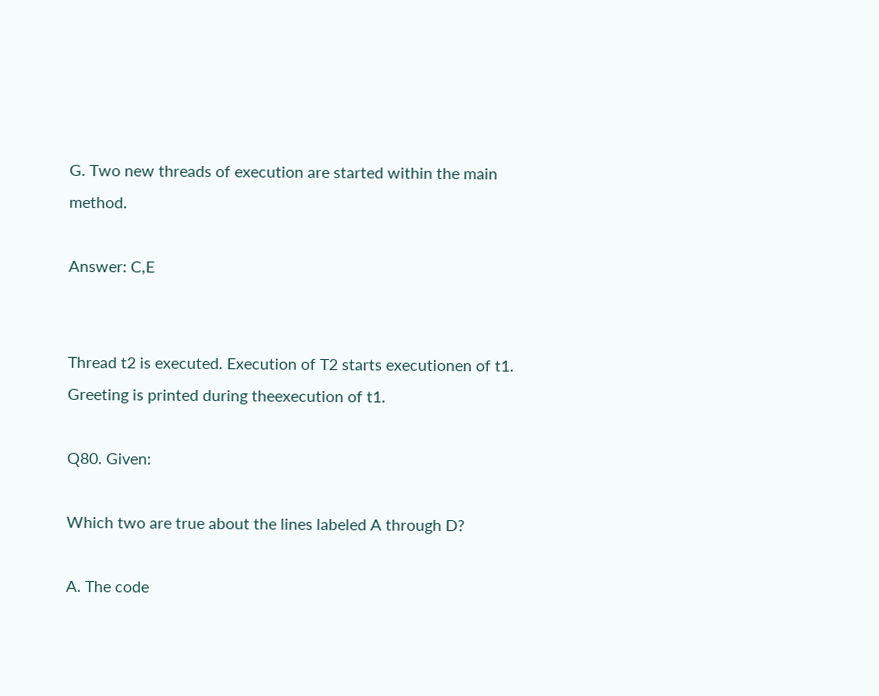G. Two new threads of execution are started within the main method.

Answer: C,E


Thread t2 is executed. Execution of T2 starts executionen of t1. Greeting is printed during theexecution of t1.

Q80. Given:

Which two are true about the lines labeled A through D?

A. The code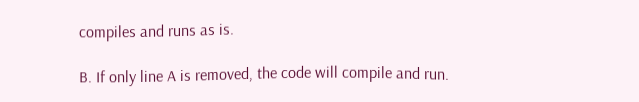compiles and runs as is.

B. If only line A is removed, the code will compile and run.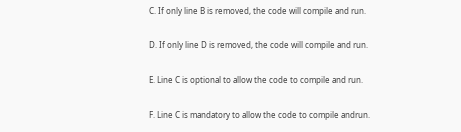C. If only line B is removed, the code will compile and run.

D. If only line D is removed, the code will compile and run.

E. Line C is optional to allow the code to compile and run.

F. Line C is mandatory to allow the code to compile andrun.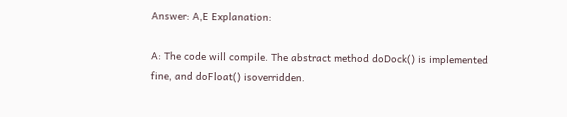Answer: A,E Explanation:

A: The code will compile. The abstract method doDock() is implemented fine, and doFloat() isoverridden.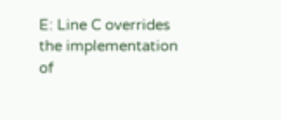E: Line C overrides the implementation of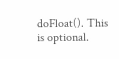doFloat(). This is optional.